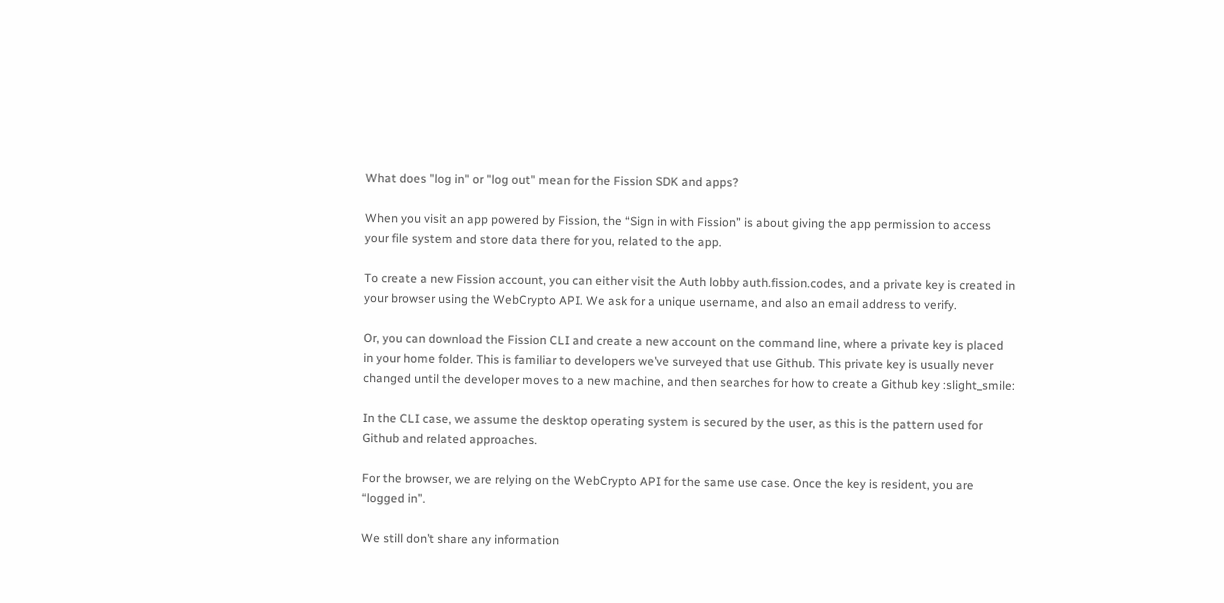What does "log in" or "log out" mean for the Fission SDK and apps?

When you visit an app powered by Fission, the “Sign in with Fission” is about giving the app permission to access your file system and store data there for you, related to the app.

To create a new Fission account, you can either visit the Auth lobby auth.fission.codes, and a private key is created in your browser using the WebCrypto API. We ask for a unique username, and also an email address to verify.

Or, you can download the Fission CLI and create a new account on the command line, where a private key is placed in your home folder. This is familiar to developers we’ve surveyed that use Github. This private key is usually never changed until the developer moves to a new machine, and then searches for how to create a Github key :slight_smile:

In the CLI case, we assume the desktop operating system is secured by the user, as this is the pattern used for Github and related approaches.

For the browser, we are relying on the WebCrypto API for the same use case. Once the key is resident, you are “logged in”.

We still don’t share any information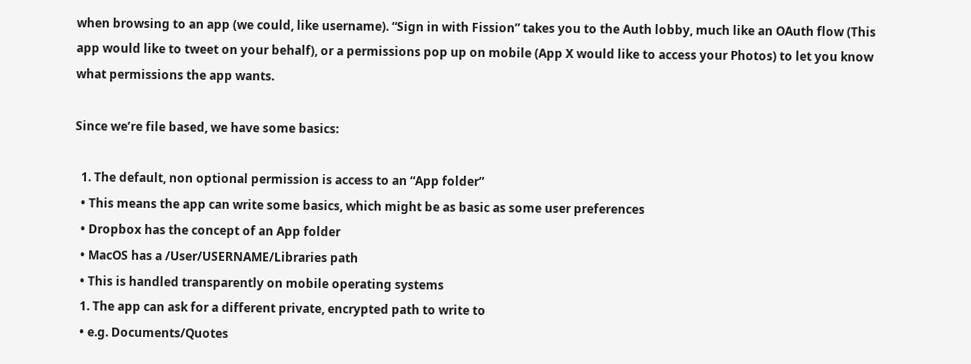when browsing to an app (we could, like username). “Sign in with Fission” takes you to the Auth lobby, much like an OAuth flow (This app would like to tweet on your behalf), or a permissions pop up on mobile (App X would like to access your Photos) to let you know what permissions the app wants.

Since we’re file based, we have some basics:

  1. The default, non optional permission is access to an “App folder”
  • This means the app can write some basics, which might be as basic as some user preferences
  • Dropbox has the concept of an App folder
  • MacOS has a /User/USERNAME/Libraries path
  • This is handled transparently on mobile operating systems
  1. The app can ask for a different private, encrypted path to write to
  • e.g. Documents/Quotes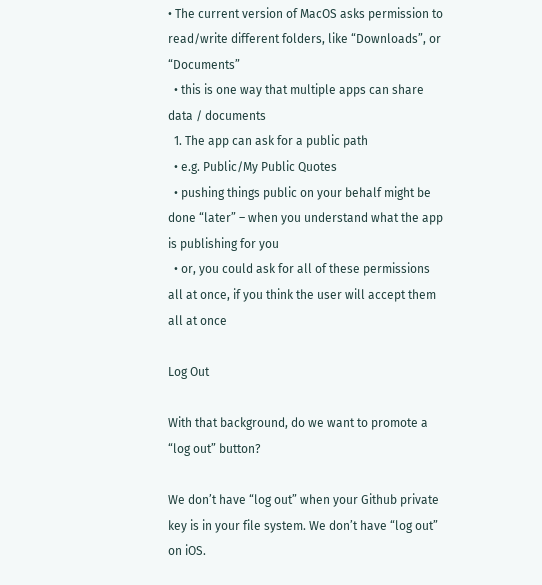• The current version of MacOS asks permission to read/write different folders, like “Downloads”, or “Documents”
  • this is one way that multiple apps can share data / documents
  1. The app can ask for a public path
  • e.g. Public/My Public Quotes
  • pushing things public on your behalf might be done “later” – when you understand what the app is publishing for you
  • or, you could ask for all of these permissions all at once, if you think the user will accept them all at once

Log Out

With that background, do we want to promote a “log out” button?

We don’t have “log out” when your Github private key is in your file system. We don’t have “log out” on iOS.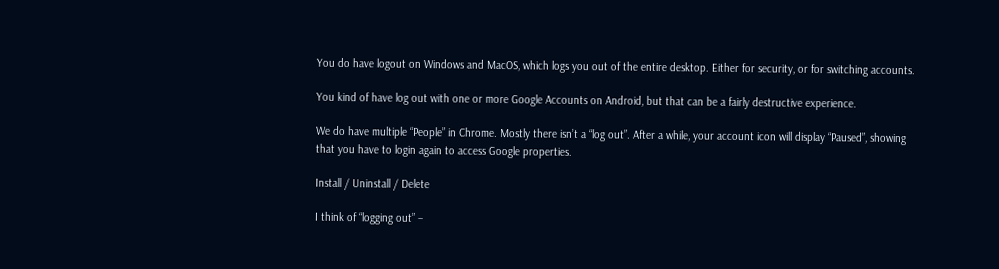You do have logout on Windows and MacOS, which logs you out of the entire desktop. Either for security, or for switching accounts.

You kind of have log out with one or more Google Accounts on Android, but that can be a fairly destructive experience.

We do have multiple “People” in Chrome. Mostly there isn’t a “log out”. After a while, your account icon will display “Paused”, showing that you have to login again to access Google properties.

Install / Uninstall / Delete

I think of “logging out” –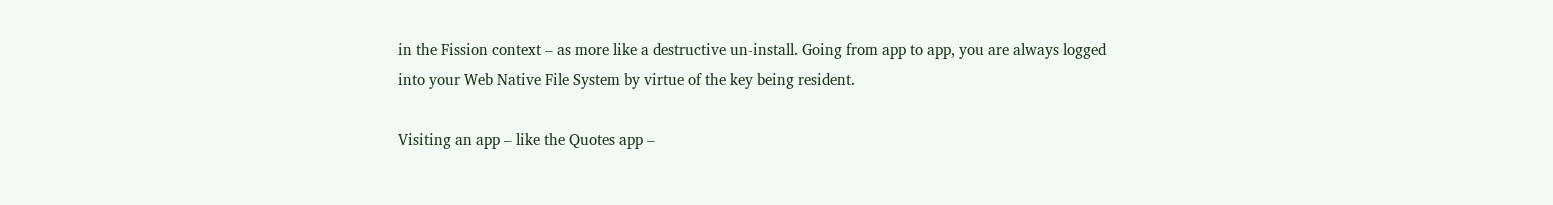in the Fission context – as more like a destructive un-install. Going from app to app, you are always logged into your Web Native File System by virtue of the key being resident.

Visiting an app – like the Quotes app –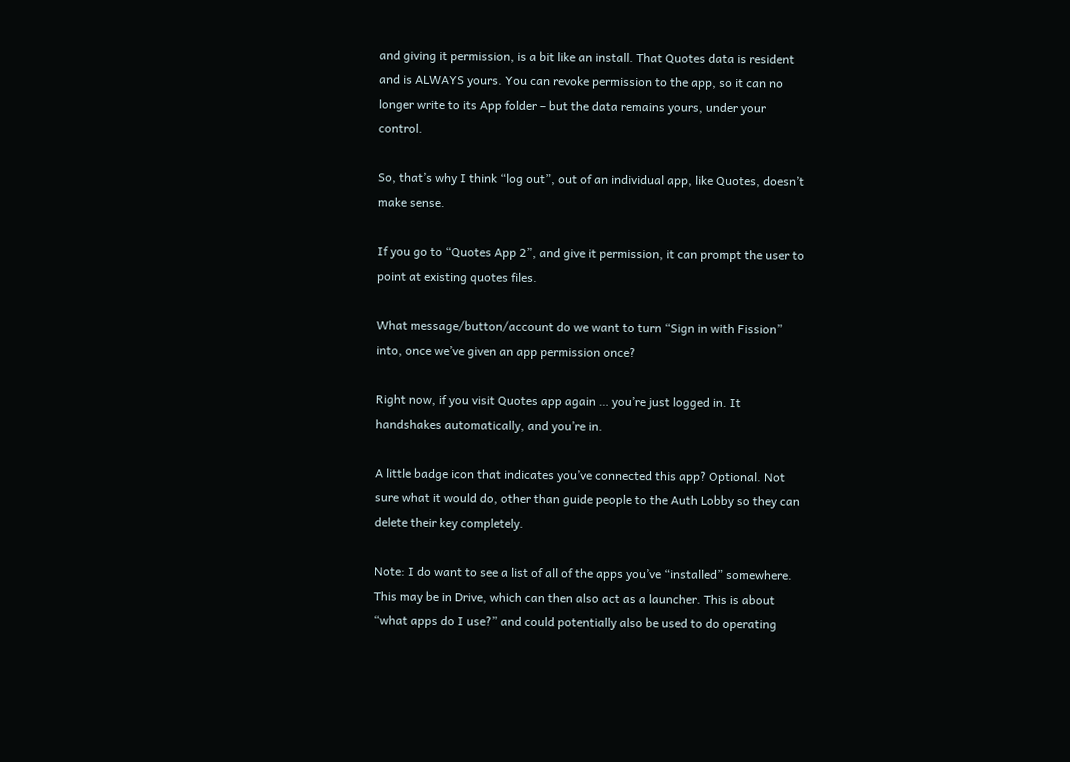and giving it permission, is a bit like an install. That Quotes data is resident and is ALWAYS yours. You can revoke permission to the app, so it can no longer write to its App folder – but the data remains yours, under your control.

So, that’s why I think “log out”, out of an individual app, like Quotes, doesn’t make sense.

If you go to “Quotes App 2”, and give it permission, it can prompt the user to point at existing quotes files.

What message/button/account do we want to turn “Sign in with Fission” into, once we’ve given an app permission once?

Right now, if you visit Quotes app again … you’re just logged in. It handshakes automatically, and you’re in.

A little badge icon that indicates you’ve connected this app? Optional. Not sure what it would do, other than guide people to the Auth Lobby so they can delete their key completely.

Note: I do want to see a list of all of the apps you’ve “installed” somewhere. This may be in Drive, which can then also act as a launcher. This is about “what apps do I use?” and could potentially also be used to do operating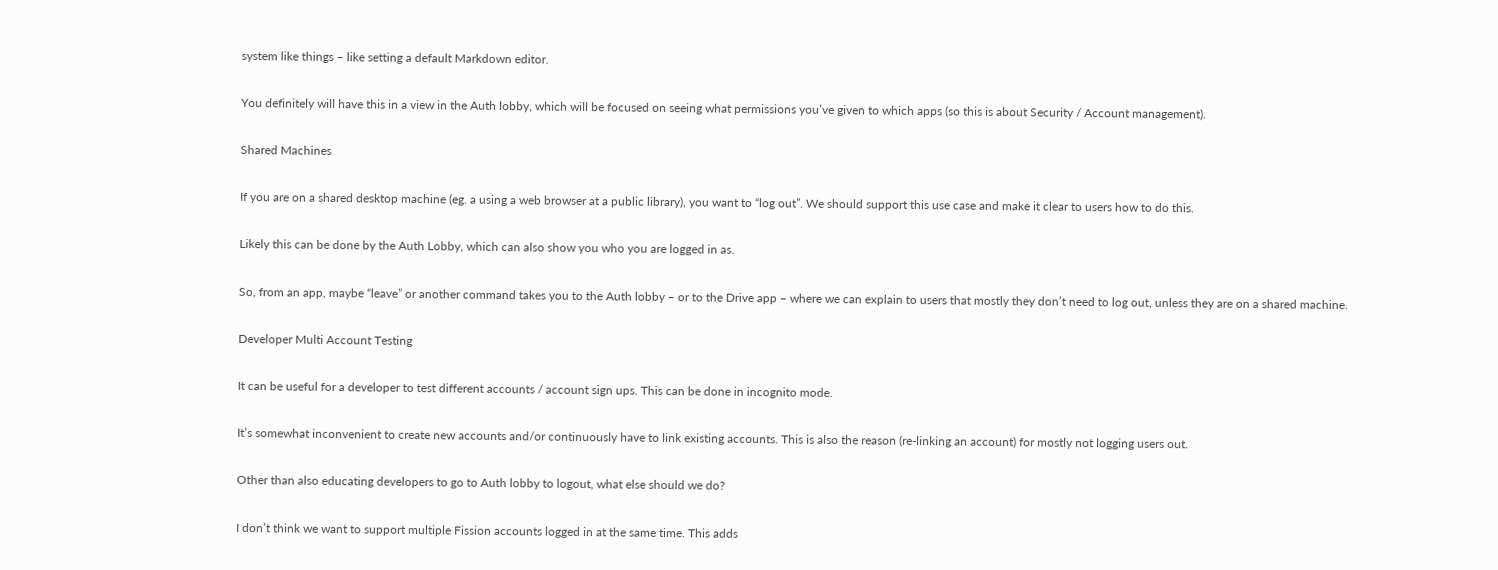system like things – like setting a default Markdown editor.

You definitely will have this in a view in the Auth lobby, which will be focused on seeing what permissions you’ve given to which apps (so this is about Security / Account management).

Shared Machines

If you are on a shared desktop machine (eg. a using a web browser at a public library), you want to “log out”. We should support this use case and make it clear to users how to do this.

Likely this can be done by the Auth Lobby, which can also show you who you are logged in as.

So, from an app, maybe “leave” or another command takes you to the Auth lobby – or to the Drive app – where we can explain to users that mostly they don’t need to log out, unless they are on a shared machine.

Developer Multi Account Testing

It can be useful for a developer to test different accounts / account sign ups. This can be done in incognito mode.

It’s somewhat inconvenient to create new accounts and/or continuously have to link existing accounts. This is also the reason (re-linking an account) for mostly not logging users out.

Other than also educating developers to go to Auth lobby to logout, what else should we do?

I don’t think we want to support multiple Fission accounts logged in at the same time. This adds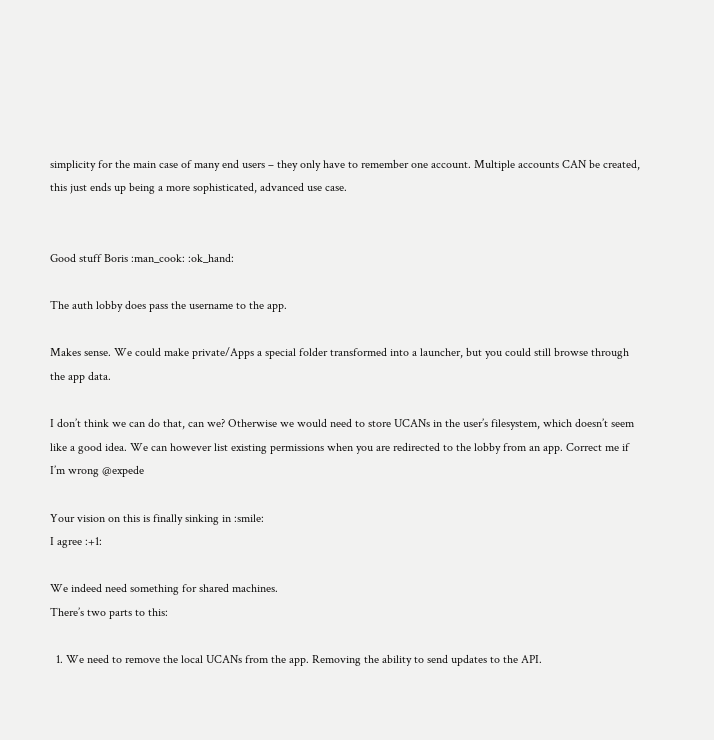simplicity for the main case of many end users – they only have to remember one account. Multiple accounts CAN be created, this just ends up being a more sophisticated, advanced use case.


Good stuff Boris :man_cook: :ok_hand:

The auth lobby does pass the username to the app.

Makes sense. We could make private/Apps a special folder transformed into a launcher, but you could still browse through the app data.

I don’t think we can do that, can we? Otherwise we would need to store UCANs in the user’s filesystem, which doesn’t seem like a good idea. We can however list existing permissions when you are redirected to the lobby from an app. Correct me if I’m wrong @expede

Your vision on this is finally sinking in :smile:
I agree :+1:

We indeed need something for shared machines.
There’s two parts to this:

  1. We need to remove the local UCANs from the app. Removing the ability to send updates to the API.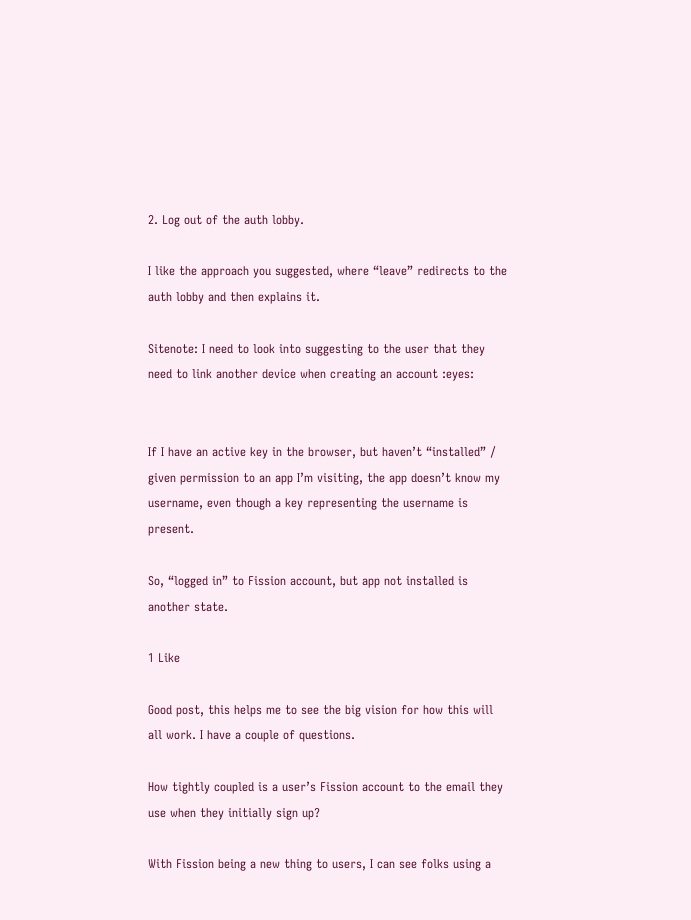2. Log out of the auth lobby.

I like the approach you suggested, where “leave” redirects to the auth lobby and then explains it.

Sitenote: I need to look into suggesting to the user that they need to link another device when creating an account :eyes:


If I have an active key in the browser, but haven’t “installed” / given permission to an app I’m visiting, the app doesn’t know my username, even though a key representing the username is present.

So, “logged in” to Fission account, but app not installed is another state.

1 Like

Good post, this helps me to see the big vision for how this will all work. I have a couple of questions.

How tightly coupled is a user’s Fission account to the email they use when they initially sign up?

With Fission being a new thing to users, I can see folks using a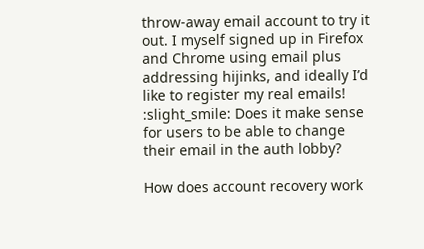throw-away email account to try it out. I myself signed up in Firefox and Chrome using email plus addressing hijinks, and ideally I’d like to register my real emails! :slight_smile: Does it make sense for users to be able to change their email in the auth lobby?

How does account recovery work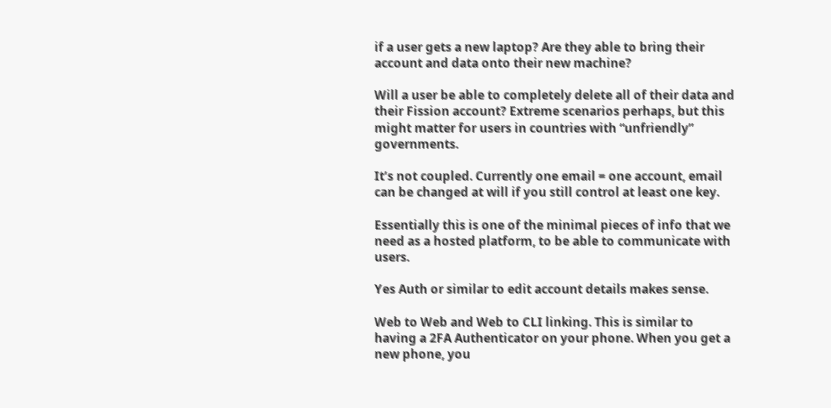if a user gets a new laptop? Are they able to bring their account and data onto their new machine?

Will a user be able to completely delete all of their data and their Fission account? Extreme scenarios perhaps, but this might matter for users in countries with “unfriendly” governments.

It’s not coupled. Currently one email = one account, email can be changed at will if you still control at least one key.

Essentially this is one of the minimal pieces of info that we need as a hosted platform, to be able to communicate with users.

Yes Auth or similar to edit account details makes sense.

Web to Web and Web to CLI linking. This is similar to having a 2FA Authenticator on your phone. When you get a new phone, you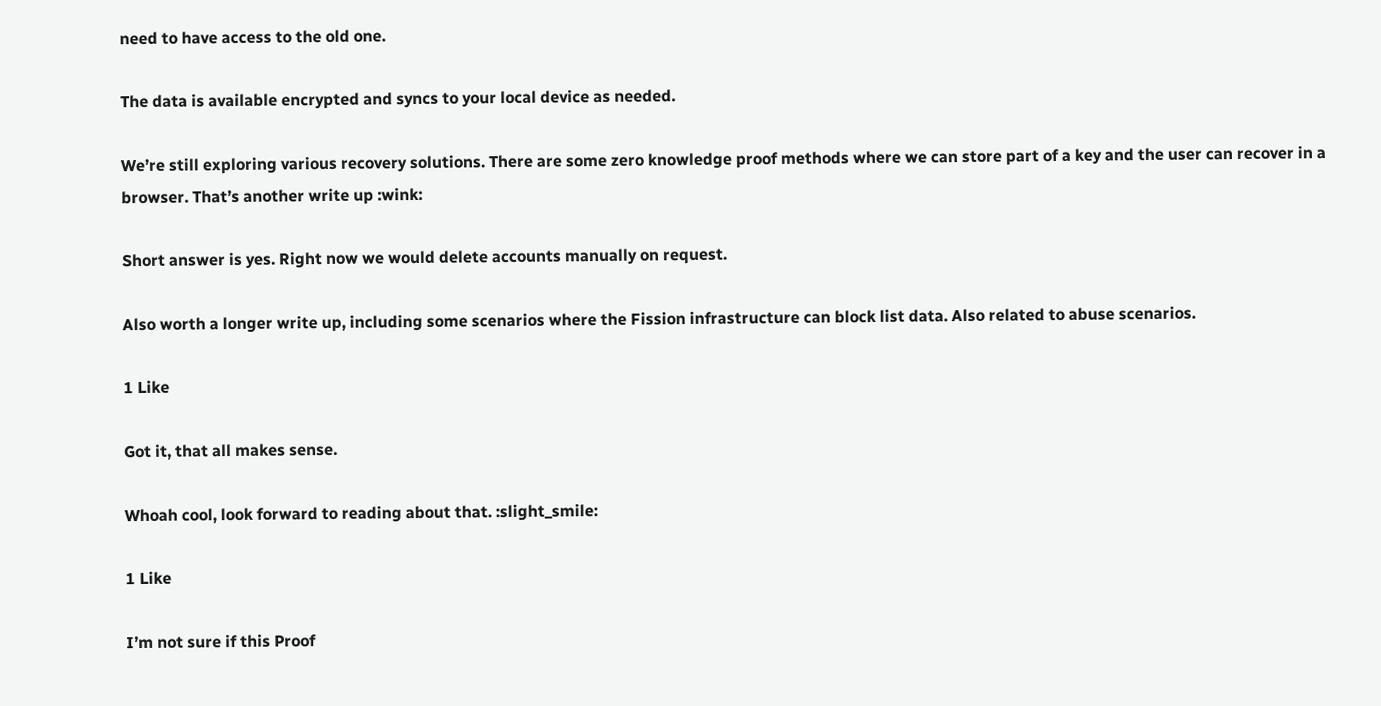need to have access to the old one.

The data is available encrypted and syncs to your local device as needed.

We’re still exploring various recovery solutions. There are some zero knowledge proof methods where we can store part of a key and the user can recover in a browser. That’s another write up :wink:

Short answer is yes. Right now we would delete accounts manually on request.

Also worth a longer write up, including some scenarios where the Fission infrastructure can block list data. Also related to abuse scenarios.

1 Like

Got it, that all makes sense.

Whoah cool, look forward to reading about that. :slight_smile:

1 Like

I’m not sure if this Proof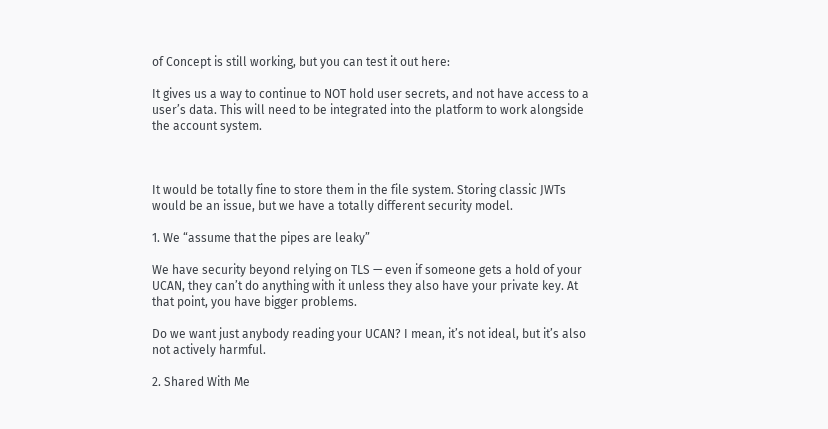of Concept is still working, but you can test it out here:

It gives us a way to continue to NOT hold user secrets, and not have access to a user’s data. This will need to be integrated into the platform to work alongside the account system.



It would be totally fine to store them in the file system. Storing classic JWTs would be an issue, but we have a totally different security model.

1. We “assume that the pipes are leaky”

We have security beyond relying on TLS — even if someone gets a hold of your UCAN, they can’t do anything with it unless they also have your private key. At that point, you have bigger problems.

Do we want just anybody reading your UCAN? I mean, it’s not ideal, but it’s also not actively harmful.

2. Shared With Me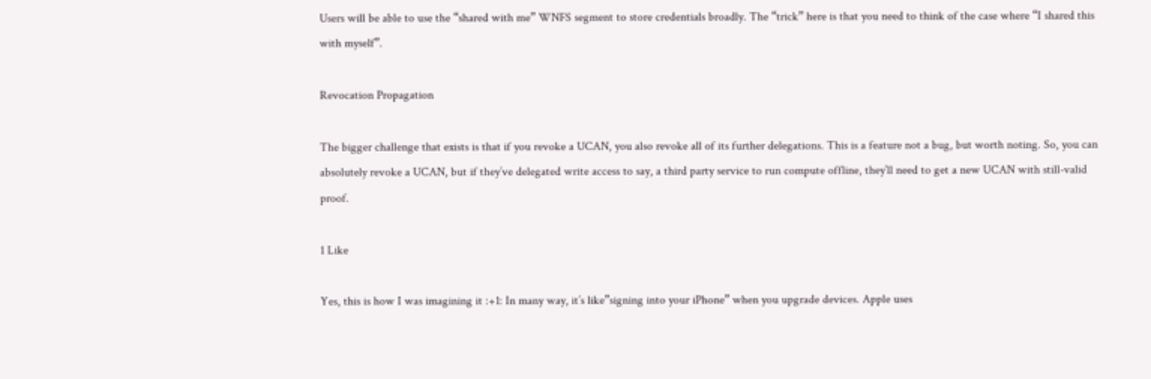Users will be able to use the “shared with me” WNFS segment to store credentials broadly. The “trick” here is that you need to think of the case where “I shared this with myself”.

Revocation Propagation

The bigger challenge that exists is that if you revoke a UCAN, you also revoke all of its further delegations. This is a feature not a bug, but worth noting. So, you can absolutely revoke a UCAN, but if they’ve delegated write access to say, a third party service to run compute offline, they’ll need to get a new UCAN with still-valid proof.

1 Like

Yes, this is how I was imagining it :+1: In many way, it’s like”signing into your iPhone” when you upgrade devices. Apple uses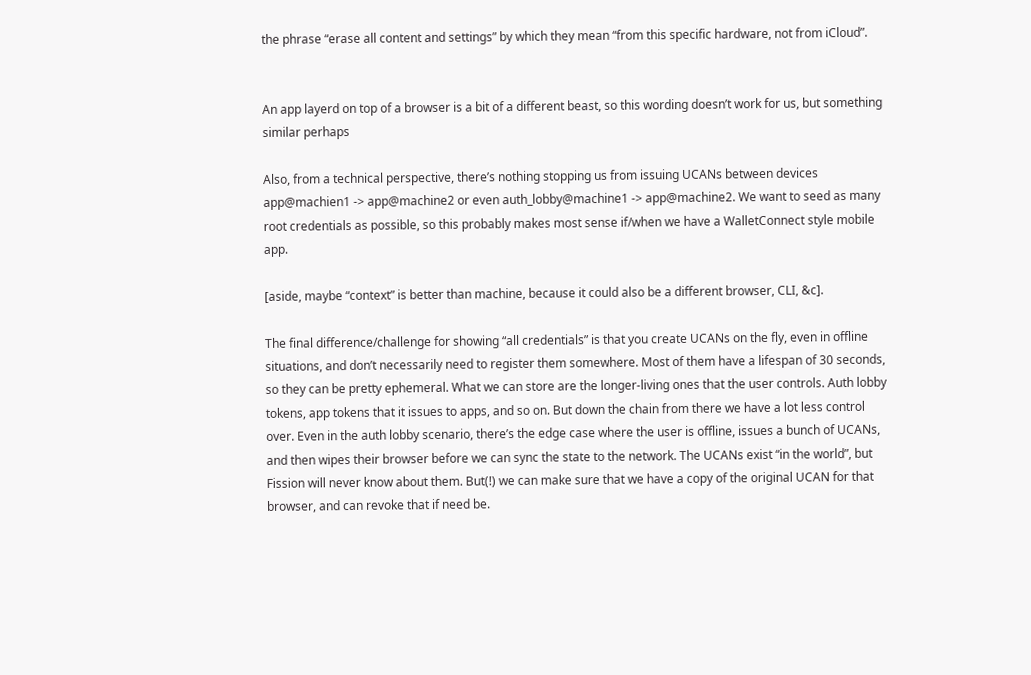the phrase “erase all content and settings” by which they mean “from this specific hardware, not from iCloud”.


An app layerd on top of a browser is a bit of a different beast, so this wording doesn’t work for us, but something similar perhaps

Also, from a technical perspective, there’s nothing stopping us from issuing UCANs between devices app@machien1 -> app@machine2 or even auth_lobby@machine1 -> app@machine2. We want to seed as many root credentials as possible, so this probably makes most sense if/when we have a WalletConnect style mobile app.

[aside, maybe “context” is better than machine, because it could also be a different browser, CLI, &c].

The final difference/challenge for showing “all credentials” is that you create UCANs on the fly, even in offline situations, and don’t necessarily need to register them somewhere. Most of them have a lifespan of 30 seconds, so they can be pretty ephemeral. What we can store are the longer-living ones that the user controls. Auth lobby tokens, app tokens that it issues to apps, and so on. But down the chain from there we have a lot less control over. Even in the auth lobby scenario, there’s the edge case where the user is offline, issues a bunch of UCANs, and then wipes their browser before we can sync the state to the network. The UCANs exist “in the world”, but Fission will never know about them. But(!) we can make sure that we have a copy of the original UCAN for that browser, and can revoke that if need be.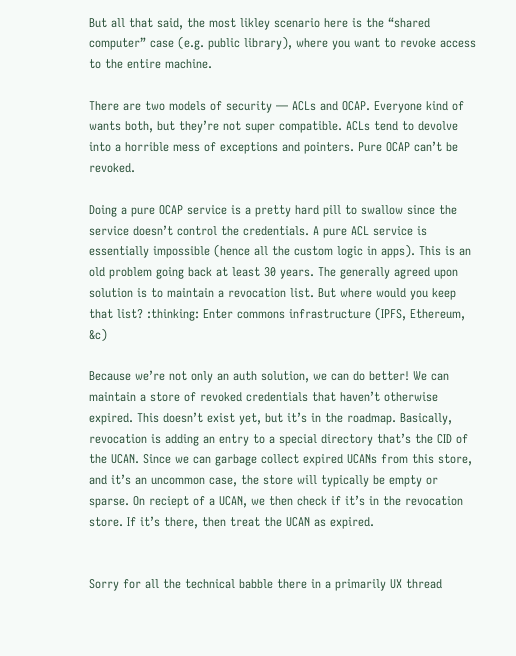But all that said, the most likley scenario here is the “shared computer” case (e.g. public library), where you want to revoke access to the entire machine.

There are two models of security — ACLs and OCAP. Everyone kind of wants both, but they’re not super compatible. ACLs tend to devolve into a horrible mess of exceptions and pointers. Pure OCAP can’t be revoked.

Doing a pure OCAP service is a pretty hard pill to swallow since the service doesn’t control the credentials. A pure ACL service is essentially impossible (hence all the custom logic in apps). This is an old problem going back at least 30 years. The generally agreed upon solution is to maintain a revocation list. But where would you keep that list? :thinking: Enter commons infrastructure (IPFS, Ethereum, &c)

Because we’re not only an auth solution, we can do better! We can maintain a store of revoked credentials that haven’t otherwise expired. This doesn’t exist yet, but it’s in the roadmap. Basically, revocation is adding an entry to a special directory that’s the CID of the UCAN. Since we can garbage collect expired UCANs from this store, and it’s an uncommon case, the store will typically be empty or sparse. On reciept of a UCAN, we then check if it’s in the revocation store. If it’s there, then treat the UCAN as expired.


Sorry for all the technical babble there in a primarily UX thread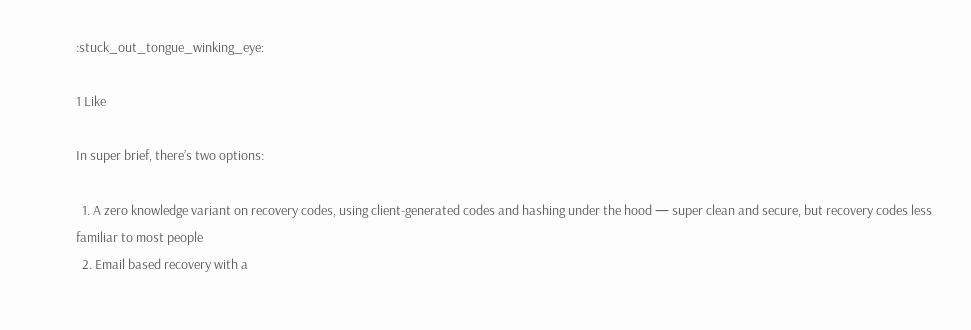:stuck_out_tongue_winking_eye:

1 Like

In super brief, there’s two options:

  1. A zero knowledge variant on recovery codes, using client-generated codes and hashing under the hood — super clean and secure, but recovery codes less familiar to most people
  2. Email based recovery with a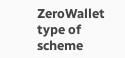ZeroWallet type of scheme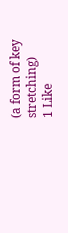(a form of key stretching)
1 Like